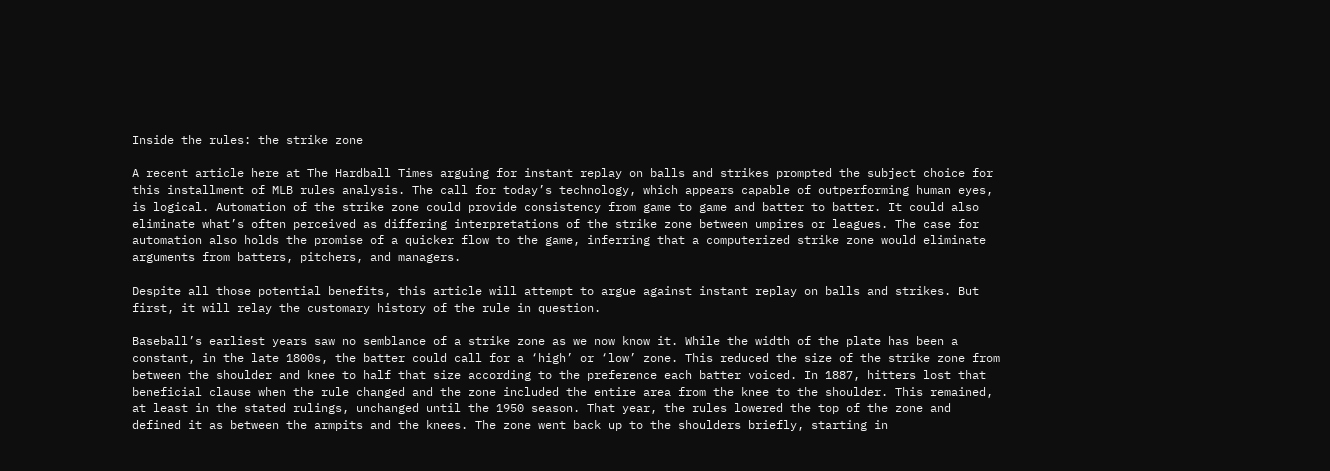Inside the rules: the strike zone

A recent article here at The Hardball Times arguing for instant replay on balls and strikes prompted the subject choice for this installment of MLB rules analysis. The call for today’s technology, which appears capable of outperforming human eyes, is logical. Automation of the strike zone could provide consistency from game to game and batter to batter. It could also eliminate what’s often perceived as differing interpretations of the strike zone between umpires or leagues. The case for automation also holds the promise of a quicker flow to the game, inferring that a computerized strike zone would eliminate arguments from batters, pitchers, and managers.

Despite all those potential benefits, this article will attempt to argue against instant replay on balls and strikes. But first, it will relay the customary history of the rule in question.

Baseball’s earliest years saw no semblance of a strike zone as we now know it. While the width of the plate has been a constant, in the late 1800s, the batter could call for a ‘high’ or ‘low’ zone. This reduced the size of the strike zone from between the shoulder and knee to half that size according to the preference each batter voiced. In 1887, hitters lost that beneficial clause when the rule changed and the zone included the entire area from the knee to the shoulder. This remained, at least in the stated rulings, unchanged until the 1950 season. That year, the rules lowered the top of the zone and defined it as between the armpits and the knees. The zone went back up to the shoulders briefly, starting in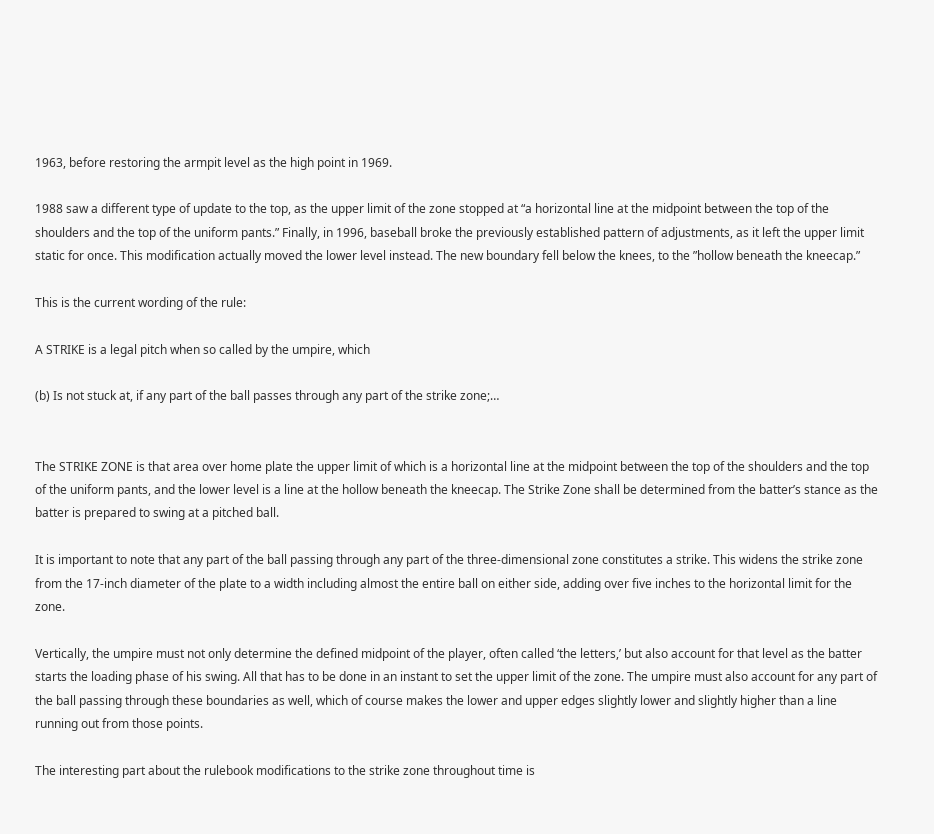1963, before restoring the armpit level as the high point in 1969.

1988 saw a different type of update to the top, as the upper limit of the zone stopped at “a horizontal line at the midpoint between the top of the shoulders and the top of the uniform pants.” Finally, in 1996, baseball broke the previously established pattern of adjustments, as it left the upper limit static for once. This modification actually moved the lower level instead. The new boundary fell below the knees, to the ”hollow beneath the kneecap.”

This is the current wording of the rule:

A STRIKE is a legal pitch when so called by the umpire, which

(b) Is not stuck at, if any part of the ball passes through any part of the strike zone;…


The STRIKE ZONE is that area over home plate the upper limit of which is a horizontal line at the midpoint between the top of the shoulders and the top of the uniform pants, and the lower level is a line at the hollow beneath the kneecap. The Strike Zone shall be determined from the batter’s stance as the batter is prepared to swing at a pitched ball.

It is important to note that any part of the ball passing through any part of the three-dimensional zone constitutes a strike. This widens the strike zone from the 17-inch diameter of the plate to a width including almost the entire ball on either side, adding over five inches to the horizontal limit for the zone.

Vertically, the umpire must not only determine the defined midpoint of the player, often called ‘the letters,’ but also account for that level as the batter starts the loading phase of his swing. All that has to be done in an instant to set the upper limit of the zone. The umpire must also account for any part of the ball passing through these boundaries as well, which of course makes the lower and upper edges slightly lower and slightly higher than a line running out from those points.

The interesting part about the rulebook modifications to the strike zone throughout time is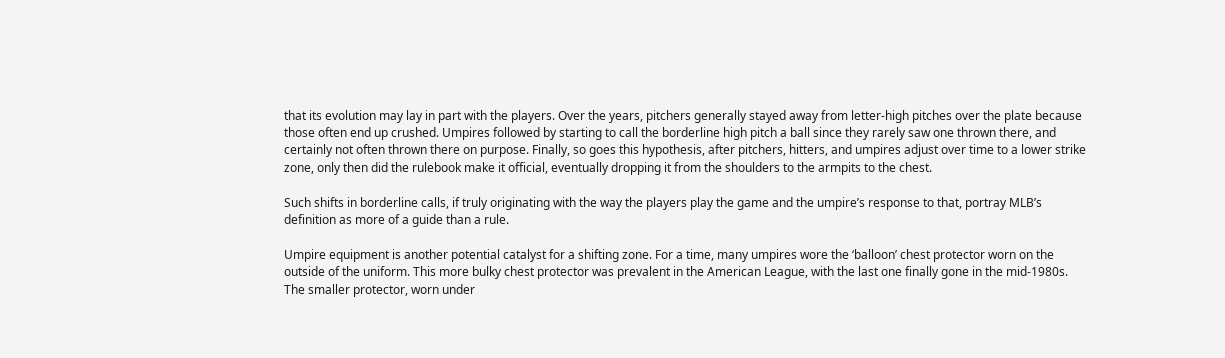that its evolution may lay in part with the players. Over the years, pitchers generally stayed away from letter-high pitches over the plate because those often end up crushed. Umpires followed by starting to call the borderline high pitch a ball since they rarely saw one thrown there, and certainly not often thrown there on purpose. Finally, so goes this hypothesis, after pitchers, hitters, and umpires adjust over time to a lower strike zone, only then did the rulebook make it official, eventually dropping it from the shoulders to the armpits to the chest.

Such shifts in borderline calls, if truly originating with the way the players play the game and the umpire’s response to that, portray MLB’s definition as more of a guide than a rule.

Umpire equipment is another potential catalyst for a shifting zone. For a time, many umpires wore the ‘balloon’ chest protector worn on the outside of the uniform. This more bulky chest protector was prevalent in the American League, with the last one finally gone in the mid-1980s. The smaller protector, worn under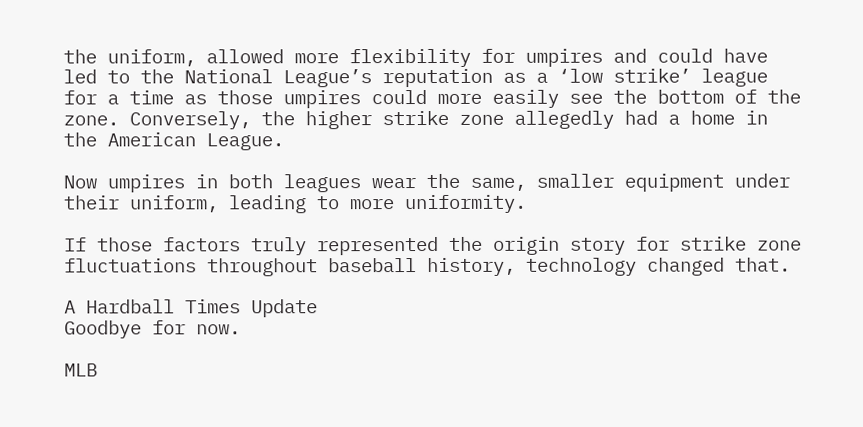the uniform, allowed more flexibility for umpires and could have led to the National League’s reputation as a ‘low strike’ league for a time as those umpires could more easily see the bottom of the zone. Conversely, the higher strike zone allegedly had a home in the American League.

Now umpires in both leagues wear the same, smaller equipment under their uniform, leading to more uniformity.

If those factors truly represented the origin story for strike zone fluctuations throughout baseball history, technology changed that.

A Hardball Times Update
Goodbye for now.

MLB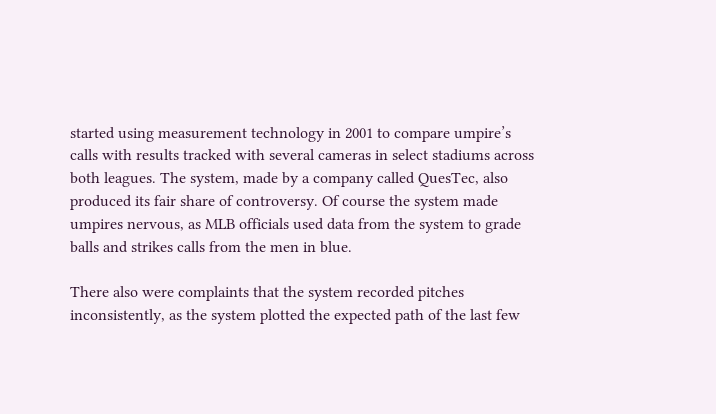started using measurement technology in 2001 to compare umpire’s calls with results tracked with several cameras in select stadiums across both leagues. The system, made by a company called QuesTec, also produced its fair share of controversy. Of course the system made umpires nervous, as MLB officials used data from the system to grade balls and strikes calls from the men in blue.

There also were complaints that the system recorded pitches inconsistently, as the system plotted the expected path of the last few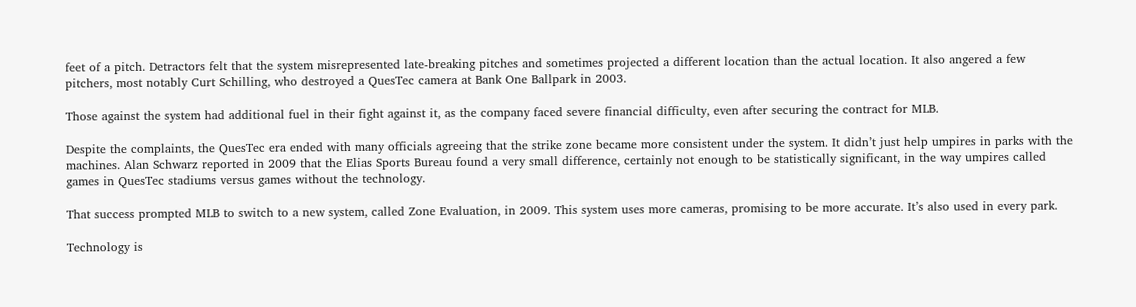feet of a pitch. Detractors felt that the system misrepresented late-breaking pitches and sometimes projected a different location than the actual location. It also angered a few pitchers, most notably Curt Schilling, who destroyed a QuesTec camera at Bank One Ballpark in 2003.

Those against the system had additional fuel in their fight against it, as the company faced severe financial difficulty, even after securing the contract for MLB.

Despite the complaints, the QuesTec era ended with many officials agreeing that the strike zone became more consistent under the system. It didn’t just help umpires in parks with the machines. Alan Schwarz reported in 2009 that the Elias Sports Bureau found a very small difference, certainly not enough to be statistically significant, in the way umpires called games in QuesTec stadiums versus games without the technology.

That success prompted MLB to switch to a new system, called Zone Evaluation, in 2009. This system uses more cameras, promising to be more accurate. It’s also used in every park.

Technology is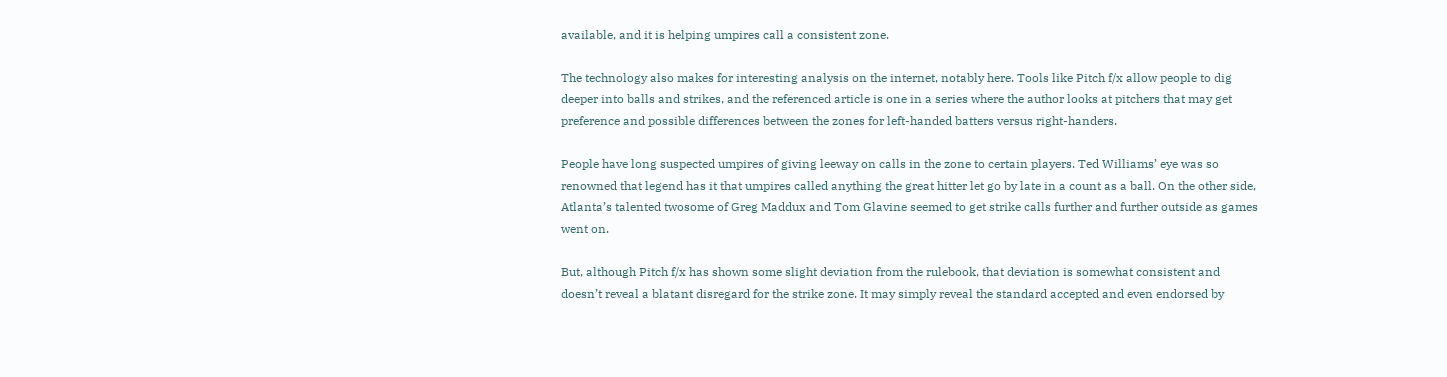available, and it is helping umpires call a consistent zone.

The technology also makes for interesting analysis on the internet, notably here. Tools like Pitch f/x allow people to dig deeper into balls and strikes, and the referenced article is one in a series where the author looks at pitchers that may get preference and possible differences between the zones for left-handed batters versus right-handers.

People have long suspected umpires of giving leeway on calls in the zone to certain players. Ted Williams’ eye was so renowned that legend has it that umpires called anything the great hitter let go by late in a count as a ball. On the other side, Atlanta’s talented twosome of Greg Maddux and Tom Glavine seemed to get strike calls further and further outside as games went on.

But, although Pitch f/x has shown some slight deviation from the rulebook, that deviation is somewhat consistent and doesn’t reveal a blatant disregard for the strike zone. It may simply reveal the standard accepted and even endorsed by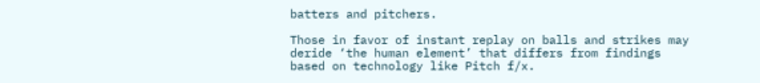batters and pitchers.

Those in favor of instant replay on balls and strikes may deride ‘the human element’ that differs from findings based on technology like Pitch f/x.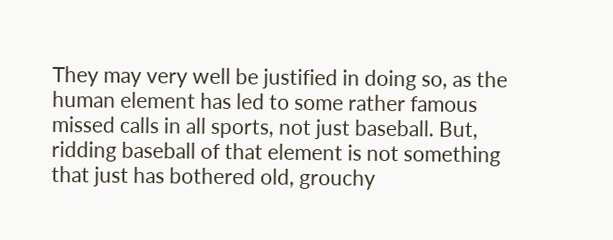They may very well be justified in doing so, as the human element has led to some rather famous missed calls in all sports, not just baseball. But, ridding baseball of that element is not something that just has bothered old, grouchy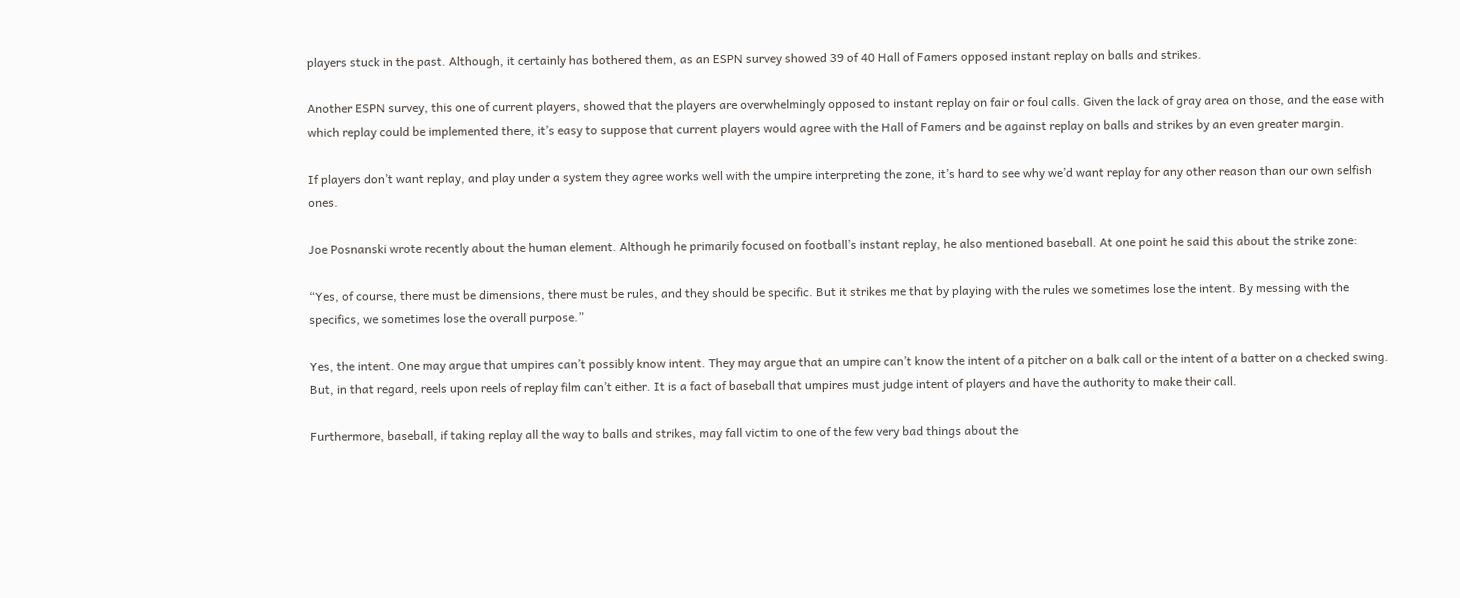players stuck in the past. Although, it certainly has bothered them, as an ESPN survey showed 39 of 40 Hall of Famers opposed instant replay on balls and strikes.

Another ESPN survey, this one of current players, showed that the players are overwhelmingly opposed to instant replay on fair or foul calls. Given the lack of gray area on those, and the ease with which replay could be implemented there, it’s easy to suppose that current players would agree with the Hall of Famers and be against replay on balls and strikes by an even greater margin.

If players don’t want replay, and play under a system they agree works well with the umpire interpreting the zone, it’s hard to see why we’d want replay for any other reason than our own selfish ones.

Joe Posnanski wrote recently about the human element. Although he primarily focused on football’s instant replay, he also mentioned baseball. At one point he said this about the strike zone:

“Yes, of course, there must be dimensions, there must be rules, and they should be specific. But it strikes me that by playing with the rules we sometimes lose the intent. By messing with the specifics, we sometimes lose the overall purpose.”

Yes, the intent. One may argue that umpires can’t possibly know intent. They may argue that an umpire can’t know the intent of a pitcher on a balk call or the intent of a batter on a checked swing. But, in that regard, reels upon reels of replay film can’t either. It is a fact of baseball that umpires must judge intent of players and have the authority to make their call.

Furthermore, baseball, if taking replay all the way to balls and strikes, may fall victim to one of the few very bad things about the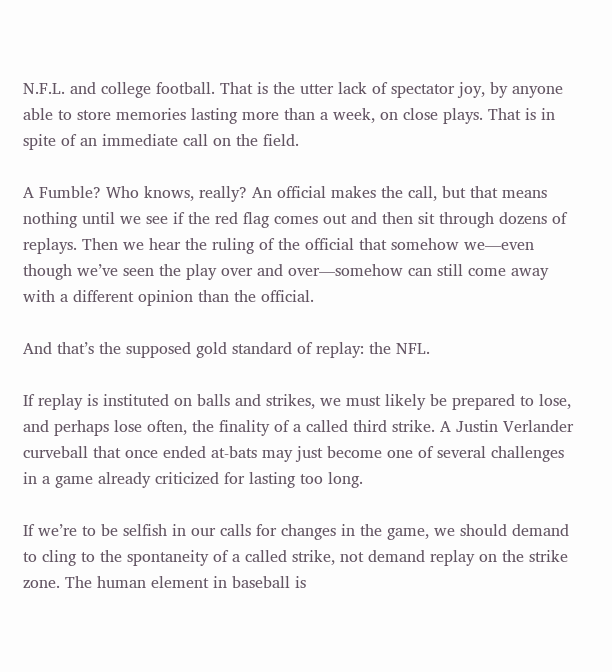N.F.L. and college football. That is the utter lack of spectator joy, by anyone able to store memories lasting more than a week, on close plays. That is in spite of an immediate call on the field.

A Fumble? Who knows, really? An official makes the call, but that means nothing until we see if the red flag comes out and then sit through dozens of replays. Then we hear the ruling of the official that somehow we—even though we’ve seen the play over and over—somehow can still come away with a different opinion than the official.

And that’s the supposed gold standard of replay: the NFL.

If replay is instituted on balls and strikes, we must likely be prepared to lose, and perhaps lose often, the finality of a called third strike. A Justin Verlander curveball that once ended at-bats may just become one of several challenges in a game already criticized for lasting too long.

If we’re to be selfish in our calls for changes in the game, we should demand to cling to the spontaneity of a called strike, not demand replay on the strike zone. The human element in baseball is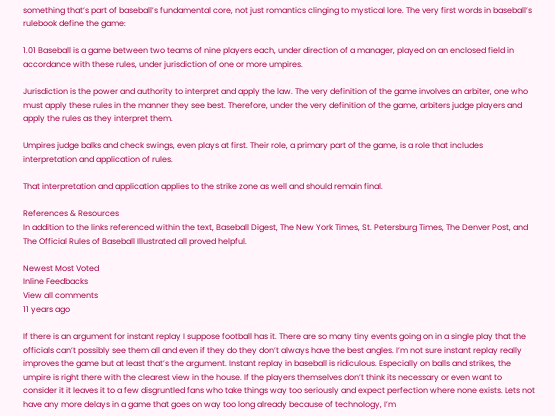something that’s part of baseball’s fundamental core, not just romantics clinging to mystical lore. The very first words in baseball’s rulebook define the game:

1.01 Baseball is a game between two teams of nine players each, under direction of a manager, played on an enclosed field in accordance with these rules, under jurisdiction of one or more umpires.

Jurisdiction is the power and authority to interpret and apply the law. The very definition of the game involves an arbiter, one who must apply these rules in the manner they see best. Therefore, under the very definition of the game, arbiters judge players and apply the rules as they interpret them.

Umpires judge balks and check swings, even plays at first. Their role, a primary part of the game, is a role that includes interpretation and application of rules.

That interpretation and application applies to the strike zone as well and should remain final.

References & Resources
In addition to the links referenced within the text, Baseball Digest, The New York Times, St. Petersburg Times, The Denver Post, and The Official Rules of Baseball Illustrated all proved helpful.

Newest Most Voted
Inline Feedbacks
View all comments
11 years ago

If there is an argument for instant replay I suppose football has it. There are so many tiny events going on in a single play that the officials can’t possibly see them all and even if they do they don’t always have the best angles. I’m not sure instant replay really improves the game but at least that’s the argument. Instant replay in baseball is ridiculous. Especially on balls and strikes, the umpire is right there with the clearest view in the house. If the players themselves don’t think its necessary or even want to consider it it leaves it to a few disgruntled fans who take things way too seriously and expect perfection where none exists. Lets not have any more delays in a game that goes on way too long already because of technology, I’m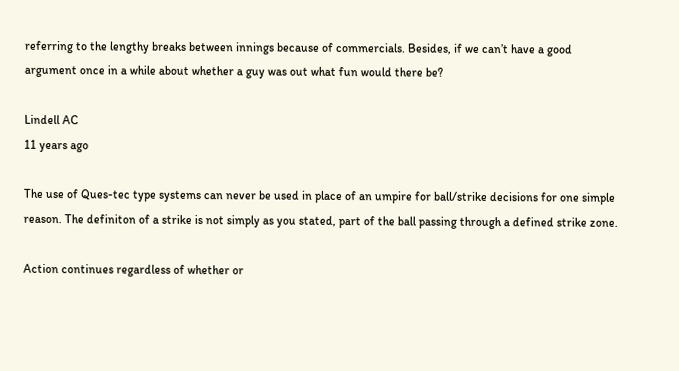referring to the lengthy breaks between innings because of commercials. Besides, if we can’t have a good argument once in a while about whether a guy was out what fun would there be?

Lindell AC
11 years ago

The use of Ques-tec type systems can never be used in place of an umpire for ball/strike decisions for one simple reason. The definiton of a strike is not simply as you stated, part of the ball passing through a defined strike zone.

Action continues regardless of whether or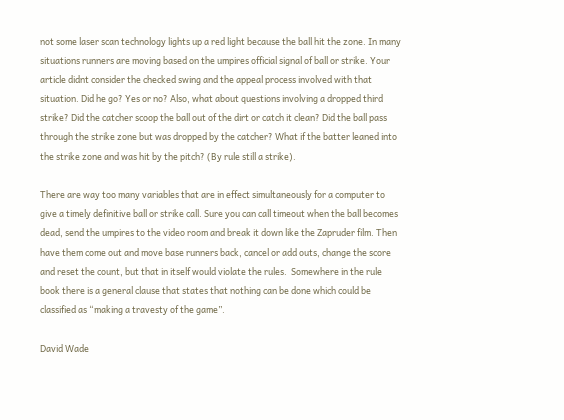not some laser scan technology lights up a red light because the ball hit the zone. In many situations runners are moving based on the umpires official signal of ball or strike. Your article didnt consider the checked swing and the appeal process involved with that situation. Did he go? Yes or no? Also, what about questions involving a dropped third strike? Did the catcher scoop the ball out of the dirt or catch it clean? Did the ball pass through the strike zone but was dropped by the catcher? What if the batter leaned into the strike zone and was hit by the pitch? (By rule still a strike).

There are way too many variables that are in effect simultaneously for a computer to give a timely definitive ball or strike call. Sure you can call timeout when the ball becomes dead, send the umpires to the video room and break it down like the Zapruder film. Then have them come out and move base runners back, cancel or add outs, change the score and reset the count, but that in itself would violate the rules.  Somewhere in the rule book there is a general clause that states that nothing can be done which could be classified as “making a travesty of the game”.

David Wade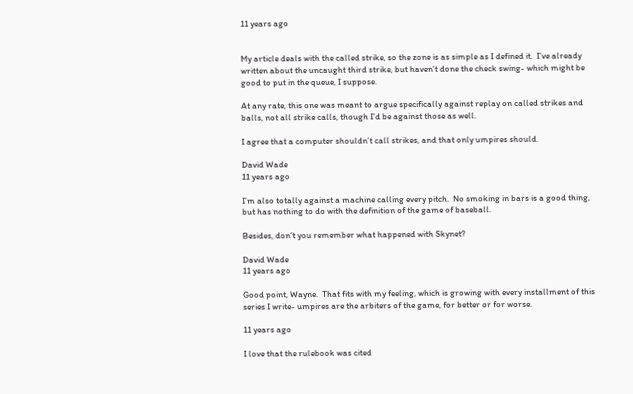11 years ago


My article deals with the called strike, so the zone is as simple as I defined it.  I’ve already written about the uncaught third strike, but haven’t done the check swing- which might be good to put in the queue, I suppose.

At any rate, this one was meant to argue specifically against replay on called strikes and balls, not all strike calls, though I’d be against those as well.

I agree that a computer shouldn’t call strikes, and that only umpires should.

David Wade
11 years ago

I’m also totally against a machine calling every pitch.  No smoking in bars is a good thing, but has nothing to do with the definition of the game of baseball.

Besides, don’t you remember what happened with Skynet?

David Wade
11 years ago

Good point, Wayne.  That fits with my feeling, which is growing with every installment of this series I write- umpires are the arbiters of the game, for better or for worse.

11 years ago

I love that the rulebook was cited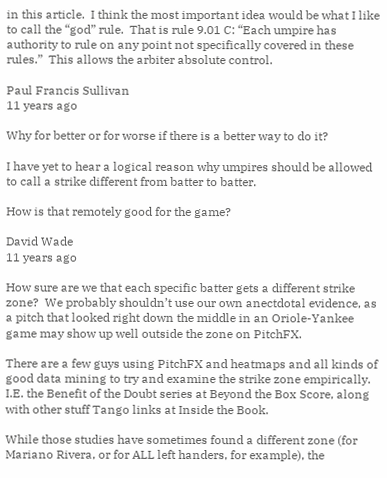in this article.  I think the most important idea would be what I like to call the “god” rule.  That is rule 9.01 C: “Each umpire has authority to rule on any point not specifically covered in these
rules.”  This allows the arbiter absolute control.

Paul Francis Sullivan
11 years ago

Why for better or for worse if there is a better way to do it?

I have yet to hear a logical reason why umpires should be allowed to call a strike different from batter to batter.

How is that remotely good for the game?

David Wade
11 years ago

How sure are we that each specific batter gets a different strike zone?  We probably shouldn’t use our own anectdotal evidence, as a pitch that looked right down the middle in an Oriole-Yankee game may show up well outside the zone on PitchFX.

There are a few guys using PitchFX and heatmaps and all kinds of good data mining to try and examine the strike zone empirically.  I.E. the Benefit of the Doubt series at Beyond the Box Score, along with other stuff Tango links at Inside the Book.

While those studies have sometimes found a different zone (for Mariano Rivera, or for ALL left handers, for example), the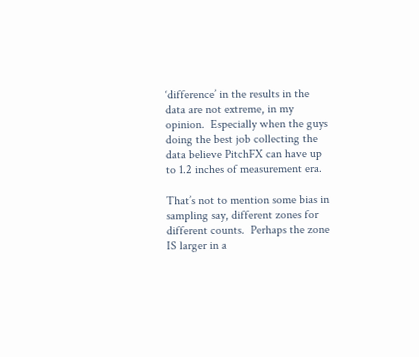‘difference’ in the results in the data are not extreme, in my opinion.  Especially when the guys doing the best job collecting the data believe PitchFX can have up to 1.2 inches of measurement era.

That’s not to mention some bias in sampling say, different zones for different counts.  Perhaps the zone IS larger in a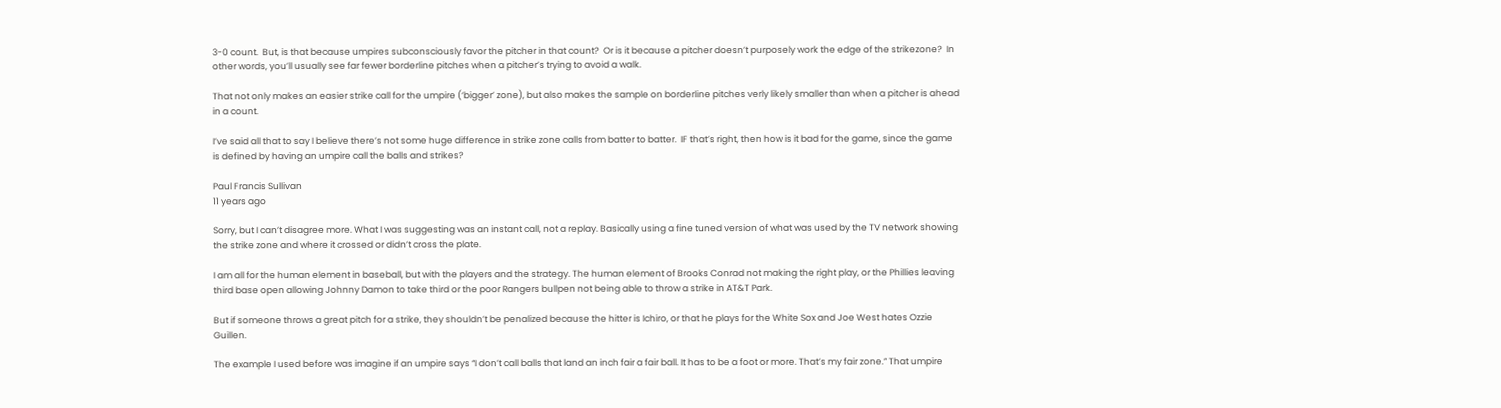3-0 count.  But, is that because umpires subconsciously favor the pitcher in that count?  Or is it because a pitcher doesn’t purposely work the edge of the strikezone?  In other words, you’ll usually see far fewer borderline pitches when a pitcher’s trying to avoid a walk.

That not only makes an easier strike call for the umpire (‘bigger’ zone), but also makes the sample on borderline pitches verly likely smaller than when a pitcher is ahead in a count.

I’ve said all that to say I believe there’s not some huge difference in strike zone calls from batter to batter.  IF that’s right, then how is it bad for the game, since the game is defined by having an umpire call the balls and strikes?

Paul Francis Sullivan
11 years ago

Sorry, but I can’t disagree more. What I was suggesting was an instant call, not a replay. Basically using a fine tuned version of what was used by the TV network showing the strike zone and where it crossed or didn’t cross the plate.

I am all for the human element in baseball, but with the players and the strategy. The human element of Brooks Conrad not making the right play, or the Phillies leaving third base open allowing Johnny Damon to take third or the poor Rangers bullpen not being able to throw a strike in AT&T Park.

But if someone throws a great pitch for a strike, they shouldn’t be penalized because the hitter is Ichiro, or that he plays for the White Sox and Joe West hates Ozzie Guillen.

The example I used before was imagine if an umpire says “I don’t call balls that land an inch fair a fair ball. It has to be a foot or more. That’s my fair zone.” That umpire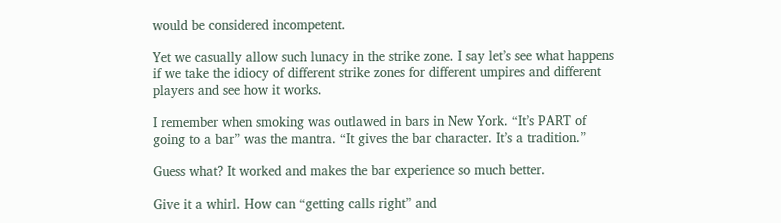would be considered incompetent.

Yet we casually allow such lunacy in the strike zone. I say let’s see what happens if we take the idiocy of different strike zones for different umpires and different players and see how it works.

I remember when smoking was outlawed in bars in New York. “It’s PART of going to a bar” was the mantra. “It gives the bar character. It’s a tradition.”

Guess what? It worked and makes the bar experience so much better.

Give it a whirl. How can “getting calls right” and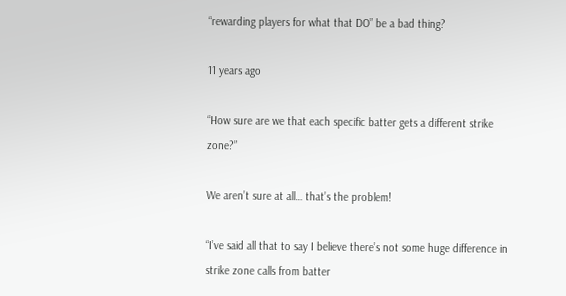“rewarding players for what that DO” be a bad thing?

11 years ago

“How sure are we that each specific batter gets a different strike zone?”

We aren’t sure at all… that’s the problem!

“I’ve said all that to say I believe there’s not some huge difference in strike zone calls from batter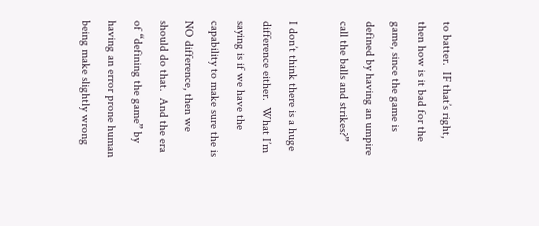to batter.  IF that’s right, then how is it bad for the game, since the game is defined by having an umpire call the balls and strikes?”

I don’t think there is a huge difference either.  What I’m saying is if we have the capability to make sure the is NO difference, then we should do that.  And the era of “defining the game” by having an error prone human being make slightly wrong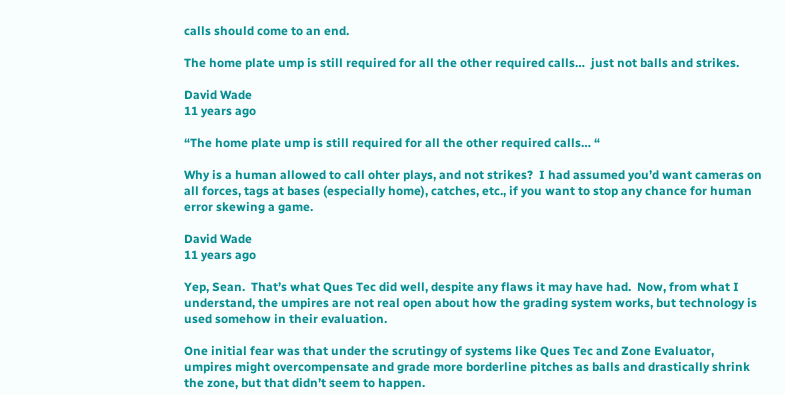calls should come to an end.

The home plate ump is still required for all the other required calls…  just not balls and strikes.

David Wade
11 years ago

“The home plate ump is still required for all the other required calls… “

Why is a human allowed to call ohter plays, and not strikes?  I had assumed you’d want cameras on all forces, tags at bases (especially home), catches, etc., if you want to stop any chance for human error skewing a game.

David Wade
11 years ago

Yep, Sean.  That’s what Ques Tec did well, despite any flaws it may have had.  Now, from what I understand, the umpires are not real open about how the grading system works, but technology is used somehow in their evaluation.

One initial fear was that under the scrutingy of systems like Ques Tec and Zone Evaluator, umpires might overcompensate and grade more borderline pitches as balls and drastically shrink the zone, but that didn’t seem to happen.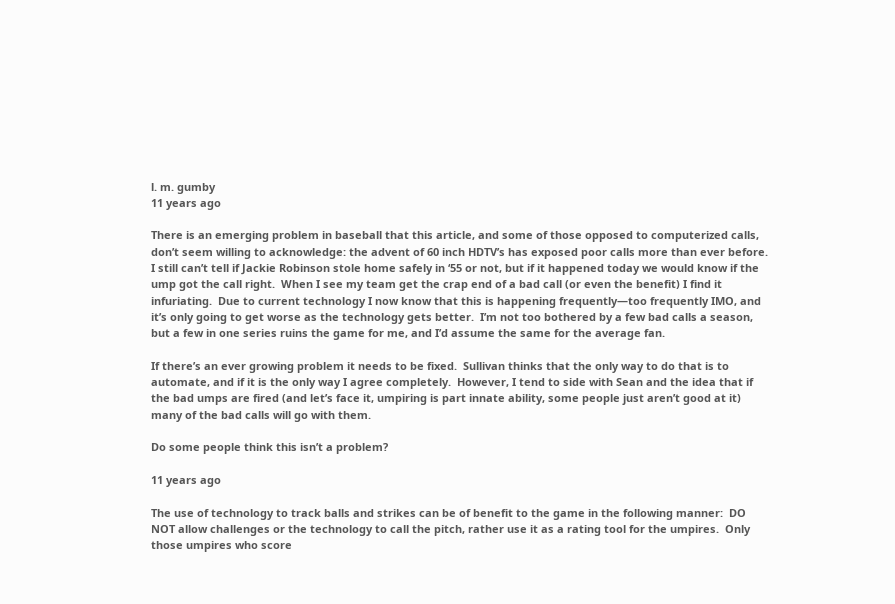l. m. gumby
11 years ago

There is an emerging problem in baseball that this article, and some of those opposed to computerized calls, don’t seem willing to acknowledge: the advent of 60 inch HDTV’s has exposed poor calls more than ever before.  I still can’t tell if Jackie Robinson stole home safely in ‘55 or not, but if it happened today we would know if the ump got the call right.  When I see my team get the crap end of a bad call (or even the benefit) I find it infuriating.  Due to current technology I now know that this is happening frequently—too frequently IMO, and it’s only going to get worse as the technology gets better.  I’m not too bothered by a few bad calls a season, but a few in one series ruins the game for me, and I’d assume the same for the average fan.

If there’s an ever growing problem it needs to be fixed.  Sullivan thinks that the only way to do that is to automate, and if it is the only way I agree completely.  However, I tend to side with Sean and the idea that if the bad umps are fired (and let’s face it, umpiring is part innate ability, some people just aren’t good at it) many of the bad calls will go with them.

Do some people think this isn’t a problem?

11 years ago

The use of technology to track balls and strikes can be of benefit to the game in the following manner:  DO NOT allow challenges or the technology to call the pitch, rather use it as a rating tool for the umpires.  Only those umpires who score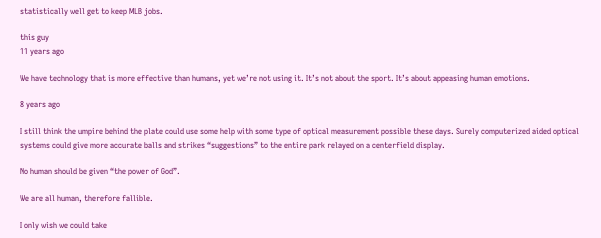statistically well get to keep MLB jobs.

this guy
11 years ago

We have technology that is more effective than humans, yet we’re not using it. It’s not about the sport. It’s about appeasing human emotions.

8 years ago

I still think the umpire behind the plate could use some help with some type of optical measurement possible these days. Surely computerized aided optical systems could give more accurate balls and strikes “suggestions” to the entire park relayed on a centerfield display.

No human should be given “the power of God”.

We are all human, therefore fallible.

I only wish we could take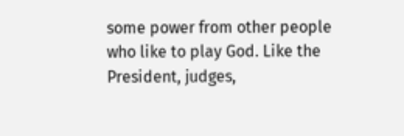some power from other people who like to play God. Like the President, judges,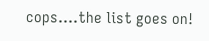cops….the list goes on!